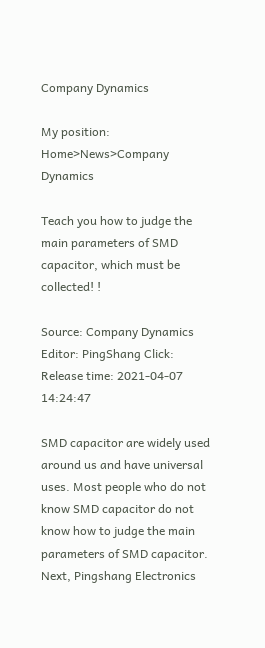Company Dynamics

My position: Home>News>Company Dynamics

Teach you how to judge the main parameters of SMD capacitor, which must be collected! !

Source: Company Dynamics Editor: PingShang Click: Release time: 2021-04-07 14:24:47

SMD capacitor are widely used around us and have universal uses. Most people who do not know SMD capacitor do not know how to judge the main parameters of SMD capacitor. Next, Pingshang Electronics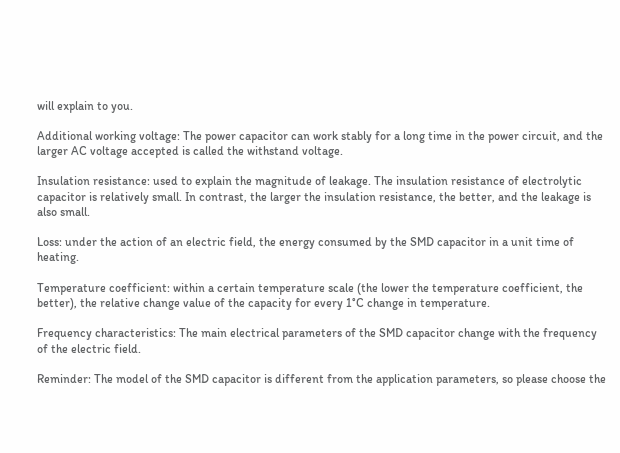will explain to you.

Additional working voltage: The power capacitor can work stably for a long time in the power circuit, and the larger AC voltage accepted is called the withstand voltage.

Insulation resistance: used to explain the magnitude of leakage. The insulation resistance of electrolytic capacitor is relatively small. In contrast, the larger the insulation resistance, the better, and the leakage is also small.

Loss: under the action of an electric field, the energy consumed by the SMD capacitor in a unit time of heating.

Temperature coefficient: within a certain temperature scale (the lower the temperature coefficient, the better), the relative change value of the capacity for every 1°C change in temperature.

Frequency characteristics: The main electrical parameters of the SMD capacitor change with the frequency of the electric field.

Reminder: The model of the SMD capacitor is different from the application parameters, so please choose the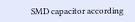SMD capacitor according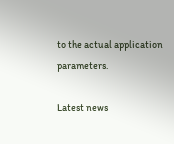to the actual application parameters.

Latest news